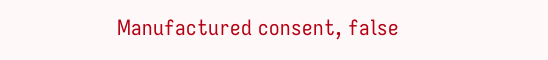Manufactured consent, false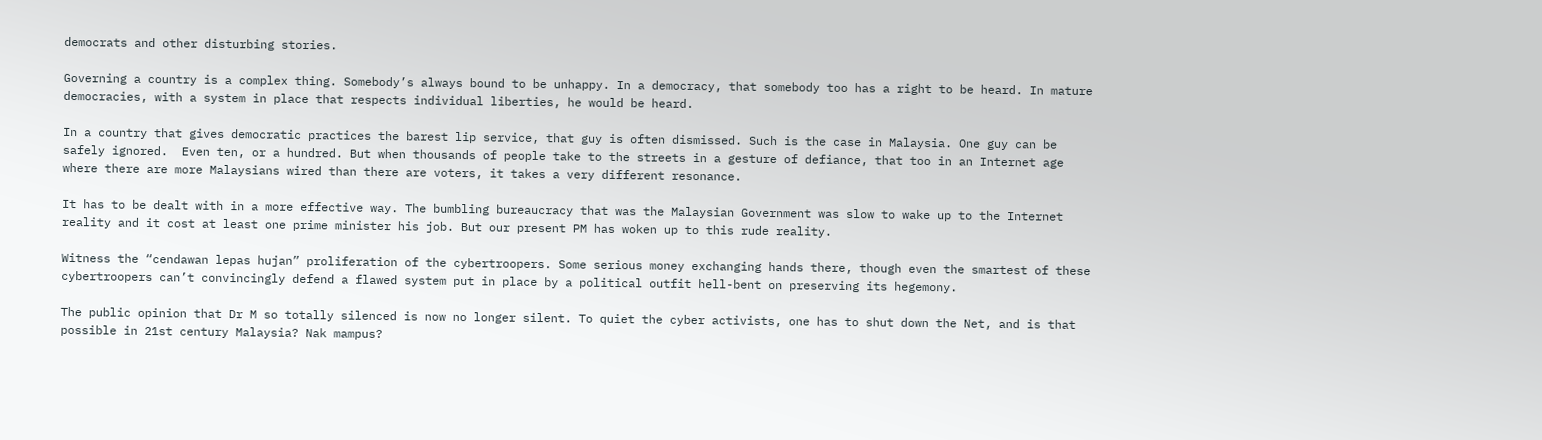democrats and other disturbing stories.

Governing a country is a complex thing. Somebody’s always bound to be unhappy. In a democracy, that somebody too has a right to be heard. In mature democracies, with a system in place that respects individual liberties, he would be heard.

In a country that gives democratic practices the barest lip service, that guy is often dismissed. Such is the case in Malaysia. One guy can be safely ignored.  Even ten, or a hundred. But when thousands of people take to the streets in a gesture of defiance, that too in an Internet age where there are more Malaysians wired than there are voters, it takes a very different resonance.

It has to be dealt with in a more effective way. The bumbling bureaucracy that was the Malaysian Government was slow to wake up to the Internet reality and it cost at least one prime minister his job. But our present PM has woken up to this rude reality.

Witness the “cendawan lepas hujan” proliferation of the cybertroopers. Some serious money exchanging hands there, though even the smartest of these cybertroopers can’t convincingly defend a flawed system put in place by a political outfit hell-bent on preserving its hegemony.

The public opinion that Dr M so totally silenced is now no longer silent. To quiet the cyber activists, one has to shut down the Net, and is that possible in 21st century Malaysia? Nak mampus?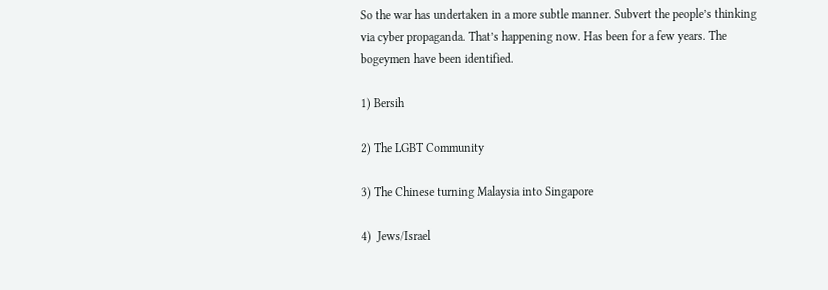So the war has undertaken in a more subtle manner. Subvert the people’s thinking via cyber propaganda. That’s happening now. Has been for a few years. The bogeymen have been identified.

1) Bersih

2) The LGBT Community

3) The Chinese turning Malaysia into Singapore

4)  Jews/Israel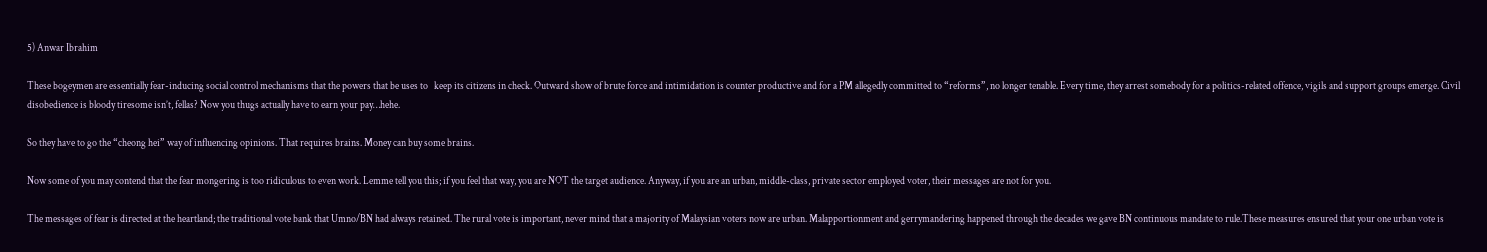5) Anwar Ibrahim

These bogeymen are essentially fear-inducing social control mechanisms that the powers that be uses to   keep its citizens in check. Outward show of brute force and intimidation is counter productive and for a PM allegedly committed to “reforms”, no longer tenable. Every time, they arrest somebody for a politics-related offence, vigils and support groups emerge. Civil disobedience is bloody tiresome isn’t, fellas? Now you thugs actually have to earn your pay…hehe.

So they have to go the “cheong hei” way of influencing opinions. That requires brains. Money can buy some brains.

Now some of you may contend that the fear mongering is too ridiculous to even work. Lemme tell you this; if you feel that way, you are NOT the target audience. Anyway, if you are an urban, middle-class, private sector employed voter, their messages are not for you.

The messages of fear is directed at the heartland; the traditional vote bank that Umno/BN had always retained. The rural vote is important, never mind that a majority of Malaysian voters now are urban. Malapportionment and gerrymandering happened through the decades we gave BN continuous mandate to rule.These measures ensured that your one urban vote is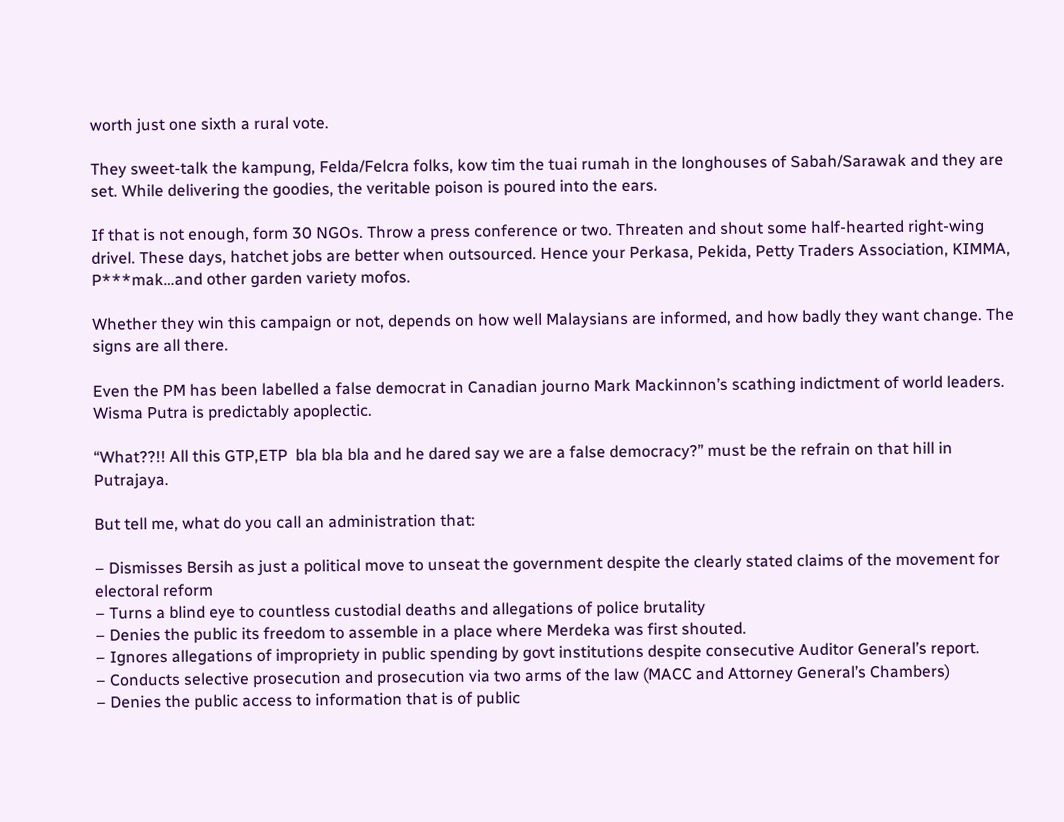worth just one sixth a rural vote.

They sweet-talk the kampung, Felda/Felcra folks, kow tim the tuai rumah in the longhouses of Sabah/Sarawak and they are set. While delivering the goodies, the veritable poison is poured into the ears.

If that is not enough, form 30 NGOs. Throw a press conference or two. Threaten and shout some half-hearted right-wing drivel. These days, hatchet jobs are better when outsourced. Hence your Perkasa, Pekida, Petty Traders Association, KIMMA, P***mak…and other garden variety mofos.

Whether they win this campaign or not, depends on how well Malaysians are informed, and how badly they want change. The signs are all there.

Even the PM has been labelled a false democrat in Canadian journo Mark Mackinnon’s scathing indictment of world leaders. Wisma Putra is predictably apoplectic.

“What??!! All this GTP,ETP  bla bla bla and he dared say we are a false democracy?” must be the refrain on that hill in Putrajaya.

But tell me, what do you call an administration that:

– Dismisses Bersih as just a political move to unseat the government despite the clearly stated claims of the movement for electoral reform
– Turns a blind eye to countless custodial deaths and allegations of police brutality
– Denies the public its freedom to assemble in a place where Merdeka was first shouted.
– Ignores allegations of impropriety in public spending by govt institutions despite consecutive Auditor General’s report.
– Conducts selective prosecution and prosecution via two arms of the law (MACC and Attorney General’s Chambers)
– Denies the public access to information that is of public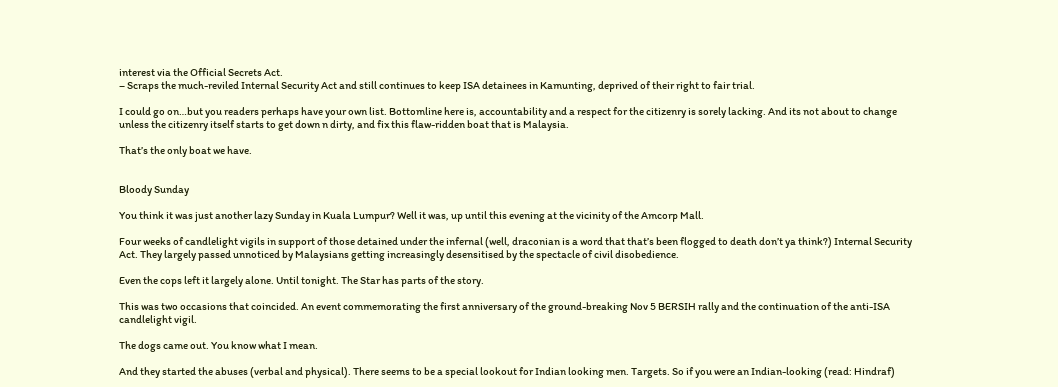interest via the Official Secrets Act.
– Scraps the much-reviled Internal Security Act and still continues to keep ISA detainees in Kamunting, deprived of their right to fair trial.

I could go on…but you readers perhaps have your own list. Bottomline here is, accountability and a respect for the citizenry is sorely lacking. And its not about to change unless the citizenry itself starts to get down n dirty, and fix this flaw-ridden boat that is Malaysia.

That’s the only boat we have.


Bloody Sunday

You think it was just another lazy Sunday in Kuala Lumpur? Well it was, up until this evening at the vicinity of the Amcorp Mall.

Four weeks of candlelight vigils in support of those detained under the infernal (well, draconian is a word that that’s been flogged to death don’t ya think?) Internal Security Act. They largely passed unnoticed by Malaysians getting increasingly desensitised by the spectacle of civil disobedience.

Even the cops left it largely alone. Until tonight. The Star has parts of the story.

This was two occasions that coincided. An event commemorating the first anniversary of the ground-breaking Nov 5 BERSIH rally and the continuation of the anti-ISA candlelight vigil.

The dogs came out. You know what I mean.

And they started the abuses (verbal and physical). There seems to be a special lookout for Indian looking men. Targets. So if you were an Indian-looking (read: Hindraf)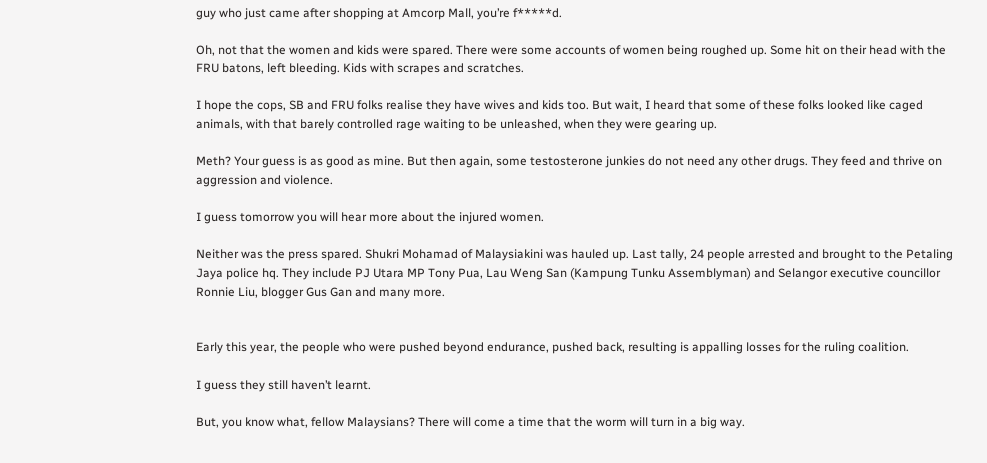guy who just came after shopping at Amcorp Mall, you’re f*****d.

Oh, not that the women and kids were spared. There were some accounts of women being roughed up. Some hit on their head with the FRU batons, left bleeding. Kids with scrapes and scratches.

I hope the cops, SB and FRU folks realise they have wives and kids too. But wait, I heard that some of these folks looked like caged animals, with that barely controlled rage waiting to be unleashed, when they were gearing up.

Meth? Your guess is as good as mine. But then again, some testosterone junkies do not need any other drugs. They feed and thrive on aggression and violence.

I guess tomorrow you will hear more about the injured women.

Neither was the press spared. Shukri Mohamad of Malaysiakini was hauled up. Last tally, 24 people arrested and brought to the Petaling Jaya police hq. They include PJ Utara MP Tony Pua, Lau Weng San (Kampung Tunku Assemblyman) and Selangor executive councillor Ronnie Liu, blogger Gus Gan and many more.


Early this year, the people who were pushed beyond endurance, pushed back, resulting is appalling losses for the ruling coalition.

I guess they still haven’t learnt.

But, you know what, fellow Malaysians? There will come a time that the worm will turn in a big way.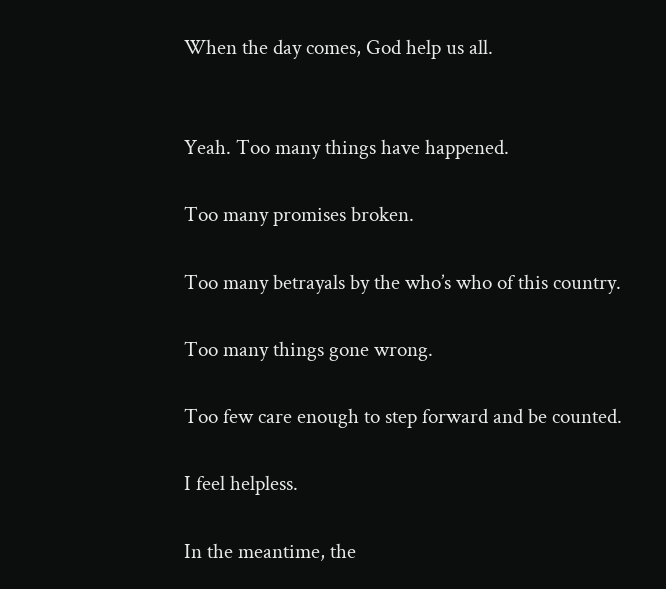When the day comes, God help us all.


Yeah. Too many things have happened.

Too many promises broken.

Too many betrayals by the who’s who of this country.

Too many things gone wrong.

Too few care enough to step forward and be counted.

I feel helpless.

In the meantime, the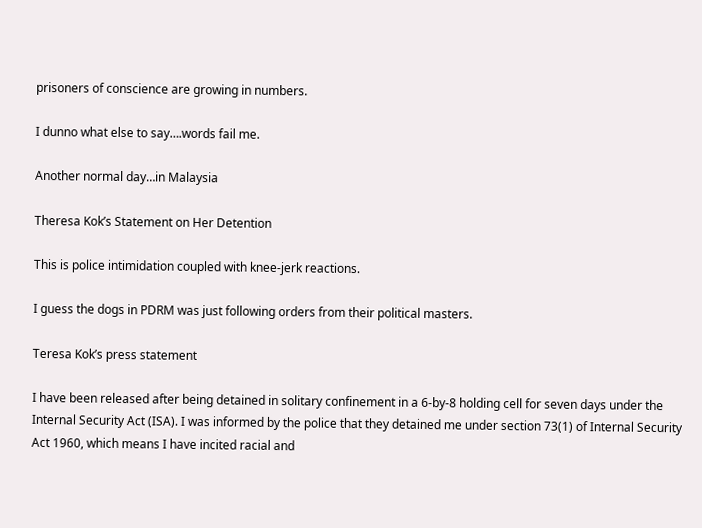prisoners of conscience are growing in numbers.

I dunno what else to say….words fail me.

Another normal day…in Malaysia

Theresa Kok’s Statement on Her Detention

This is police intimidation coupled with knee-jerk reactions.

I guess the dogs in PDRM was just following orders from their political masters.

Teresa Kok’s press statement

I have been released after being detained in solitary confinement in a 6-by-8 holding cell for seven days under the Internal Security Act (ISA). I was informed by the police that they detained me under section 73(1) of Internal Security Act 1960, which means I have incited racial and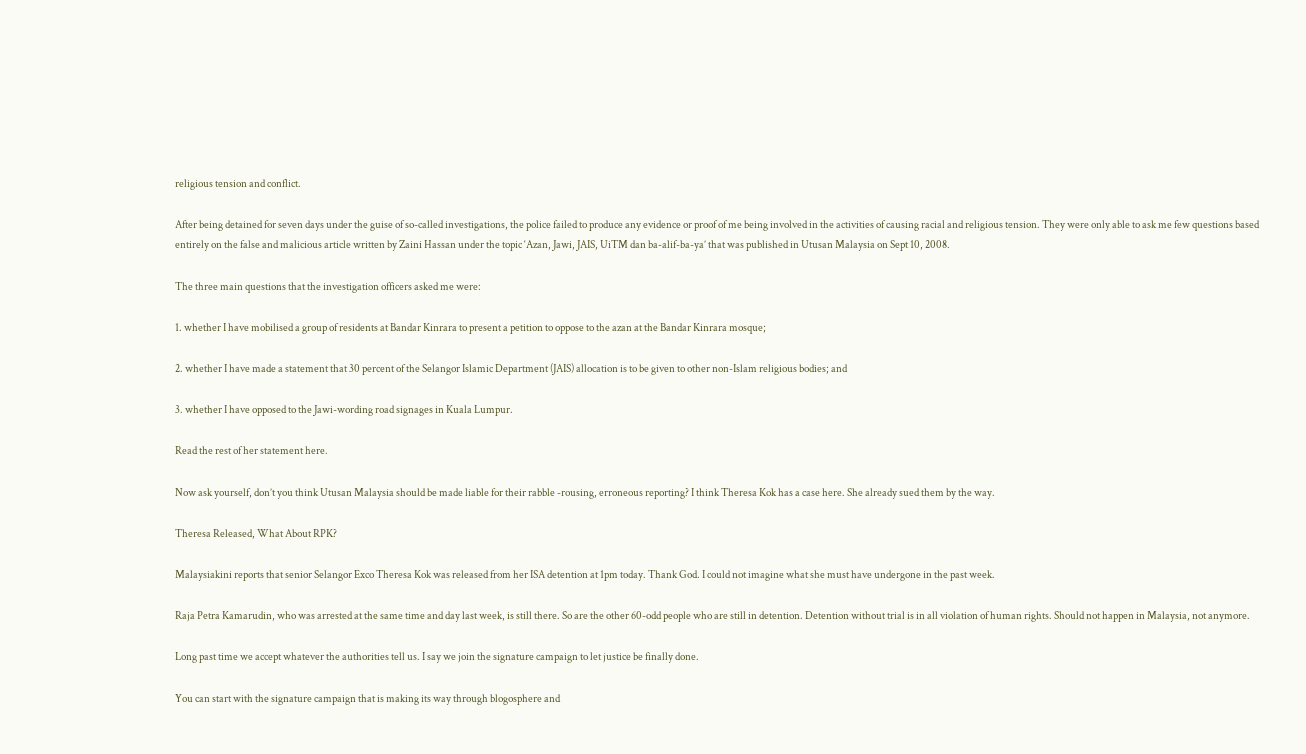religious tension and conflict.

After being detained for seven days under the guise of so-called investigations, the police failed to produce any evidence or proof of me being involved in the activities of causing racial and religious tension. They were only able to ask me few questions based entirely on the false and malicious article written by Zaini Hassan under the topic ‘Azan, Jawi, JAIS, UiTM dan ba-alif-ba-ya’ that was published in Utusan Malaysia on Sept 10, 2008.

The three main questions that the investigation officers asked me were:

1. whether I have mobilised a group of residents at Bandar Kinrara to present a petition to oppose to the azan at the Bandar Kinrara mosque;

2. whether I have made a statement that 30 percent of the Selangor Islamic Department (JAIS) allocation is to be given to other non-Islam religious bodies; and

3. whether I have opposed to the Jawi-wording road signages in Kuala Lumpur.

Read the rest of her statement here.

Now ask yourself, don’t you think Utusan Malaysia should be made liable for their rabble -rousing, erroneous reporting? I think Theresa Kok has a case here. She already sued them by the way.

Theresa Released, What About RPK?

Malaysiakini reports that senior Selangor Exco Theresa Kok was released from her ISA detention at 1pm today. Thank God. I could not imagine what she must have undergone in the past week.

Raja Petra Kamarudin, who was arrested at the same time and day last week, is still there. So are the other 60-odd people who are still in detention. Detention without trial is in all violation of human rights. Should not happen in Malaysia, not anymore.

Long past time we accept whatever the authorities tell us. I say we join the signature campaign to let justice be finally done.

You can start with the signature campaign that is making its way through blogosphere and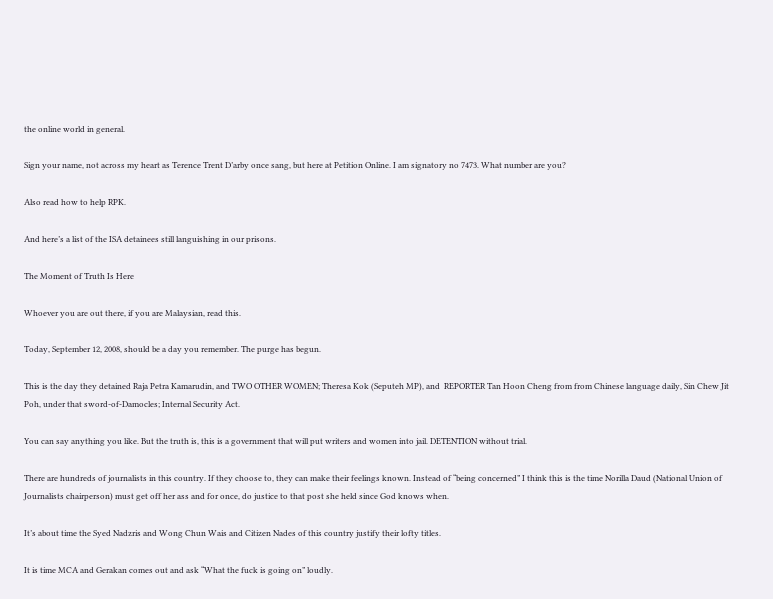the online world in general.

Sign your name, not across my heart as Terence Trent D’arby once sang, but here at Petition Online. I am signatory no 7473. What number are you?

Also read how to help RPK.

And here’s a list of the ISA detainees still languishing in our prisons.

The Moment of Truth Is Here

Whoever you are out there, if you are Malaysian, read this.

Today, September 12, 2008, should be a day you remember. The purge has begun.

This is the day they detained Raja Petra Kamarudin, and TWO OTHER WOMEN; Theresa Kok (Seputeh MP), and  REPORTER Tan Hoon Cheng from from Chinese language daily, Sin Chew Jit Poh, under that sword-of-Damocles; Internal Security Act.

You can say anything you like. But the truth is, this is a government that will put writers and women into jail. DETENTION without trial.

There are hundreds of journalists in this country. If they choose to, they can make their feelings known. Instead of “being concerned” I think this is the time Norilla Daud (National Union of Journalists chairperson) must get off her ass and for once, do justice to that post she held since God knows when.

It’s about time the Syed Nadzris and Wong Chun Wais and Citizen Nades of this country justify their lofty titles.

It is time MCA and Gerakan comes out and ask “What the fuck is going on” loudly.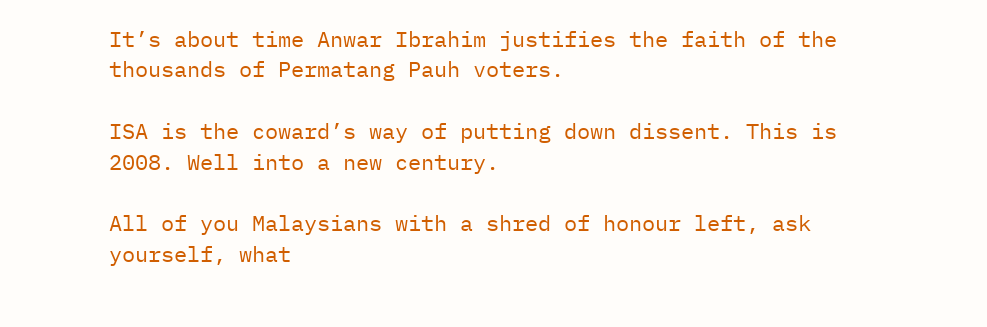It’s about time Anwar Ibrahim justifies the faith of the thousands of Permatang Pauh voters.

ISA is the coward’s way of putting down dissent. This is 2008. Well into a new century.

All of you Malaysians with a shred of honour left, ask yourself, what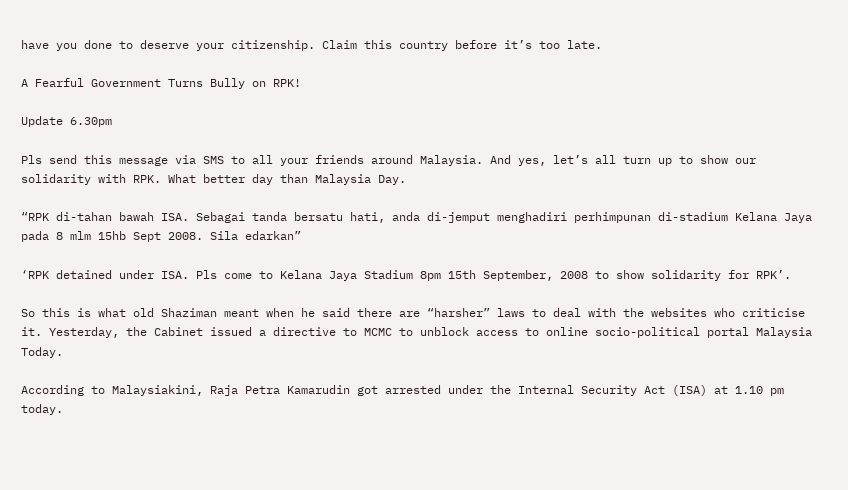have you done to deserve your citizenship. Claim this country before it’s too late.

A Fearful Government Turns Bully on RPK!

Update 6.30pm

Pls send this message via SMS to all your friends around Malaysia. And yes, let’s all turn up to show our solidarity with RPK. What better day than Malaysia Day.

“RPK di-tahan bawah ISA. Sebagai tanda bersatu hati, anda di-jemput menghadiri perhimpunan di-stadium Kelana Jaya pada 8 mlm 15hb Sept 2008. Sila edarkan”

‘RPK detained under ISA. Pls come to Kelana Jaya Stadium 8pm 15th September, 2008 to show solidarity for RPK’.

So this is what old Shaziman meant when he said there are “harsher” laws to deal with the websites who criticise it. Yesterday, the Cabinet issued a directive to MCMC to unblock access to online socio-political portal Malaysia Today.

According to Malaysiakini, Raja Petra Kamarudin got arrested under the Internal Security Act (ISA) at 1.10 pm today.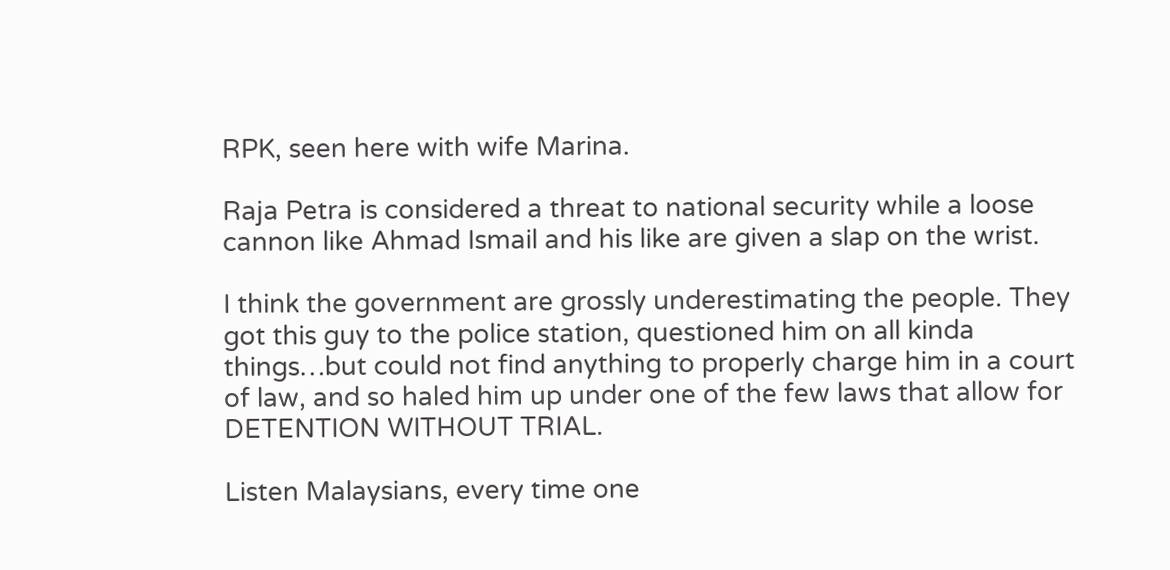RPK, seen here with wife Marina.

Raja Petra is considered a threat to national security while a loose cannon like Ahmad Ismail and his like are given a slap on the wrist.

I think the government are grossly underestimating the people. They got this guy to the police station, questioned him on all kinda things…but could not find anything to properly charge him in a court of law, and so haled him up under one of the few laws that allow for DETENTION WITHOUT TRIAL.

Listen Malaysians, every time one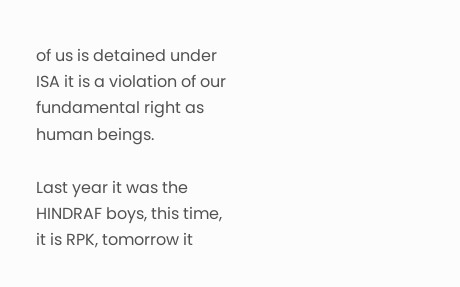of us is detained under ISA it is a violation of our fundamental right as human beings.

Last year it was the HINDRAF boys, this time, it is RPK, tomorrow it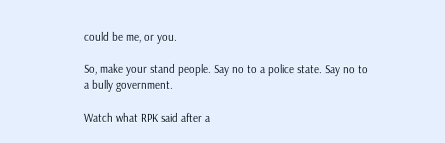could be me, or you.

So, make your stand people. Say no to a police state. Say no to a bully government.

Watch what RPK said after a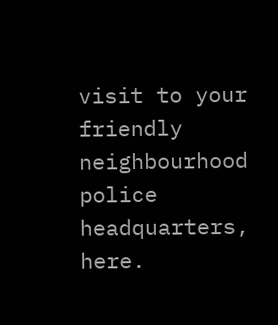visit to your friendly neighbourhood police headquarters, here.